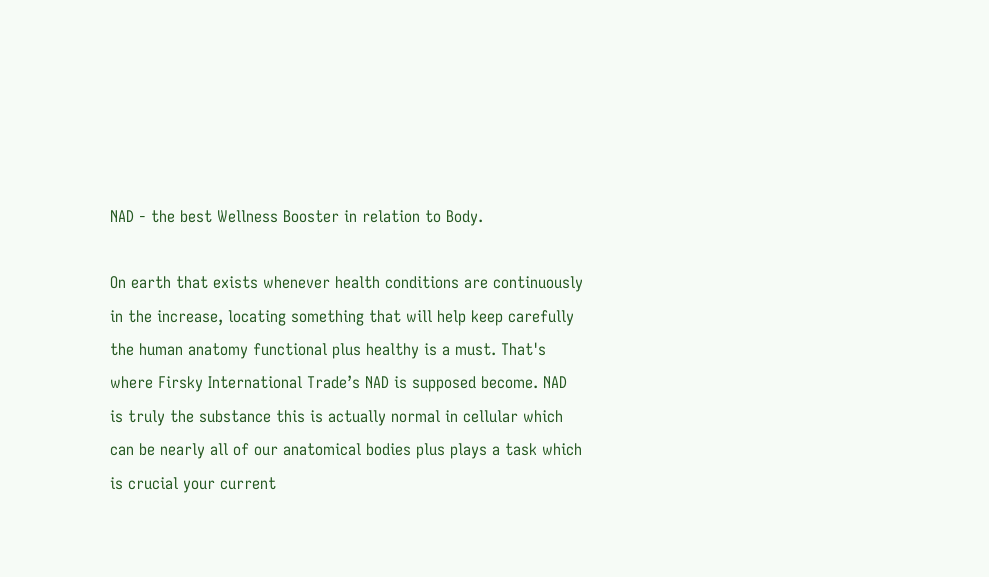NAD - the best Wellness Booster in relation to Body.

On earth that exists whenever health conditions are continuously in the increase, locating something that will help keep carefully the human anatomy functional plus healthy is a must. That's where Firsky International Trade’s NAD is supposed become. NAD is truly the substance this is actually normal in cellular which can be nearly all of our anatomical bodies plus plays a task which is crucial your current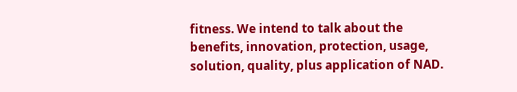fitness. We intend to talk about the benefits, innovation, protection, usage, solution, quality, plus application of NAD.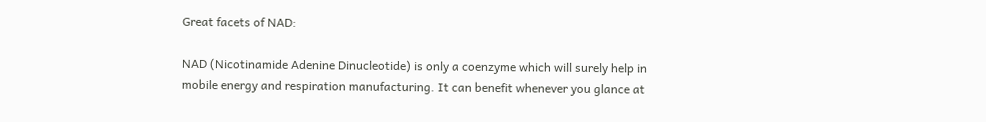Great facets of NAD:

NAD (Nicotinamide Adenine Dinucleotide) is only a coenzyme which will surely help in mobile energy and respiration manufacturing. It can benefit whenever you glance at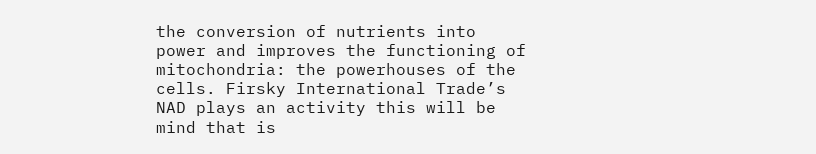the conversion of nutrients into power and improves the functioning of mitochondria: the powerhouses of the cells. Firsky International Trade’s NAD plays an activity this will be mind that is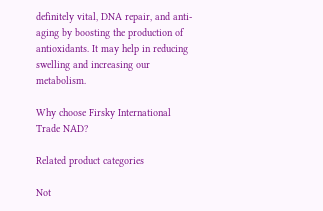definitely vital, DNA repair, and anti-aging by boosting the production of antioxidants. It may help in reducing swelling and increasing our metabolism.

Why choose Firsky International Trade NAD?

Related product categories

Not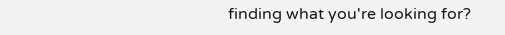finding what you're looking for?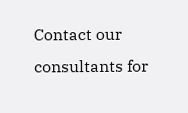Contact our consultants for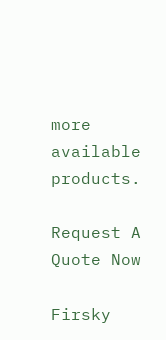more available products.

Request A Quote Now

Firsky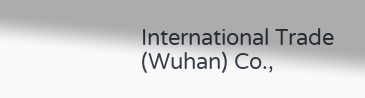International Trade (Wuhan) Co.,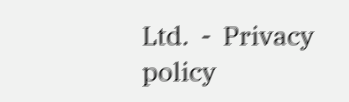Ltd.  -  Privacy policy